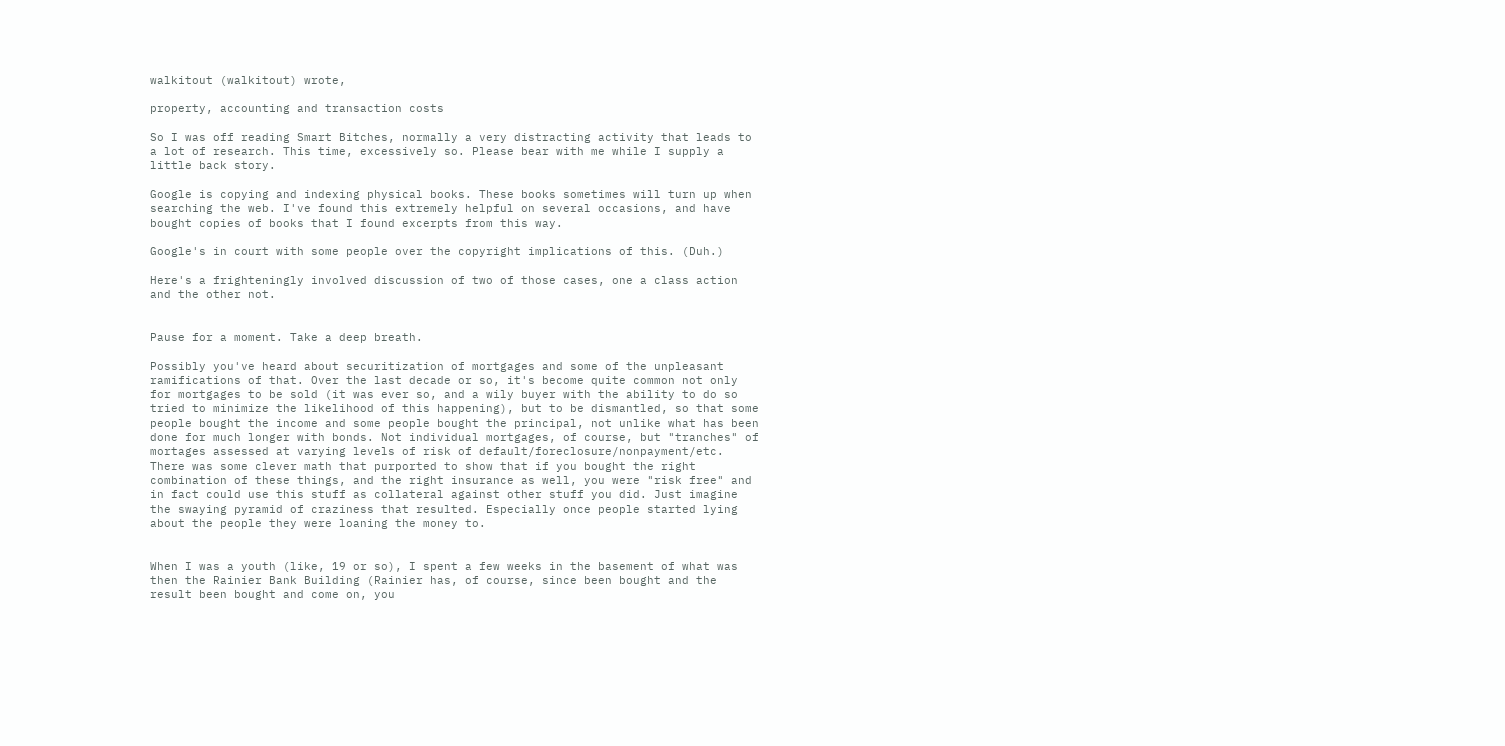walkitout (walkitout) wrote,

property, accounting and transaction costs

So I was off reading Smart Bitches, normally a very distracting activity that leads to a lot of research. This time, excessively so. Please bear with me while I supply a little back story.

Google is copying and indexing physical books. These books sometimes will turn up when searching the web. I've found this extremely helpful on several occasions, and have bought copies of books that I found excerpts from this way.

Google's in court with some people over the copyright implications of this. (Duh.)

Here's a frighteningly involved discussion of two of those cases, one a class action and the other not.


Pause for a moment. Take a deep breath.

Possibly you've heard about securitization of mortgages and some of the unpleasant ramifications of that. Over the last decade or so, it's become quite common not only for mortgages to be sold (it was ever so, and a wily buyer with the ability to do so tried to minimize the likelihood of this happening), but to be dismantled, so that some people bought the income and some people bought the principal, not unlike what has been done for much longer with bonds. Not individual mortgages, of course, but "tranches" of mortages assessed at varying levels of risk of default/foreclosure/nonpayment/etc. There was some clever math that purported to show that if you bought the right combination of these things, and the right insurance as well, you were "risk free" and in fact could use this stuff as collateral against other stuff you did. Just imagine the swaying pyramid of craziness that resulted. Especially once people started lying about the people they were loaning the money to.


When I was a youth (like, 19 or so), I spent a few weeks in the basement of what was then the Rainier Bank Building (Rainier has, of course, since been bought and the result been bought and come on, you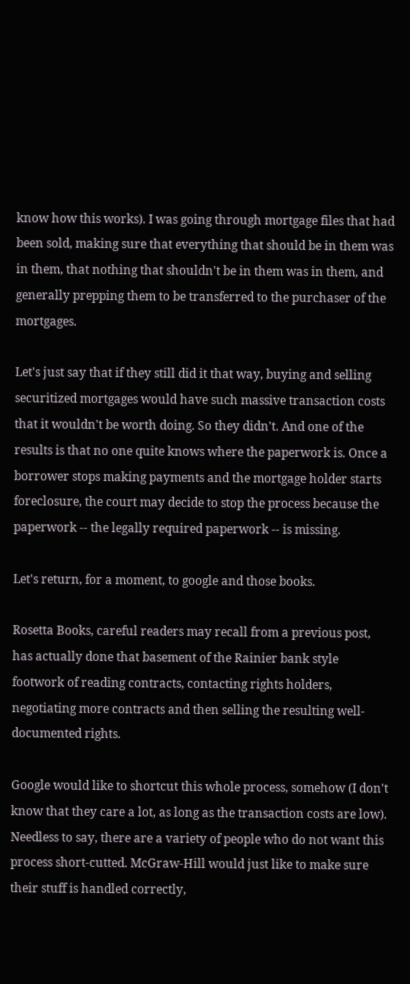know how this works). I was going through mortgage files that had been sold, making sure that everything that should be in them was in them, that nothing that shouldn't be in them was in them, and generally prepping them to be transferred to the purchaser of the mortgages.

Let's just say that if they still did it that way, buying and selling securitized mortgages would have such massive transaction costs that it wouldn't be worth doing. So they didn't. And one of the results is that no one quite knows where the paperwork is. Once a borrower stops making payments and the mortgage holder starts foreclosure, the court may decide to stop the process because the paperwork -- the legally required paperwork -- is missing.

Let's return, for a moment, to google and those books.

Rosetta Books, careful readers may recall from a previous post, has actually done that basement of the Rainier bank style footwork of reading contracts, contacting rights holders, negotiating more contracts and then selling the resulting well-documented rights.

Google would like to shortcut this whole process, somehow (I don't know that they care a lot, as long as the transaction costs are low). Needless to say, there are a variety of people who do not want this process short-cutted. McGraw-Hill would just like to make sure their stuff is handled correctly,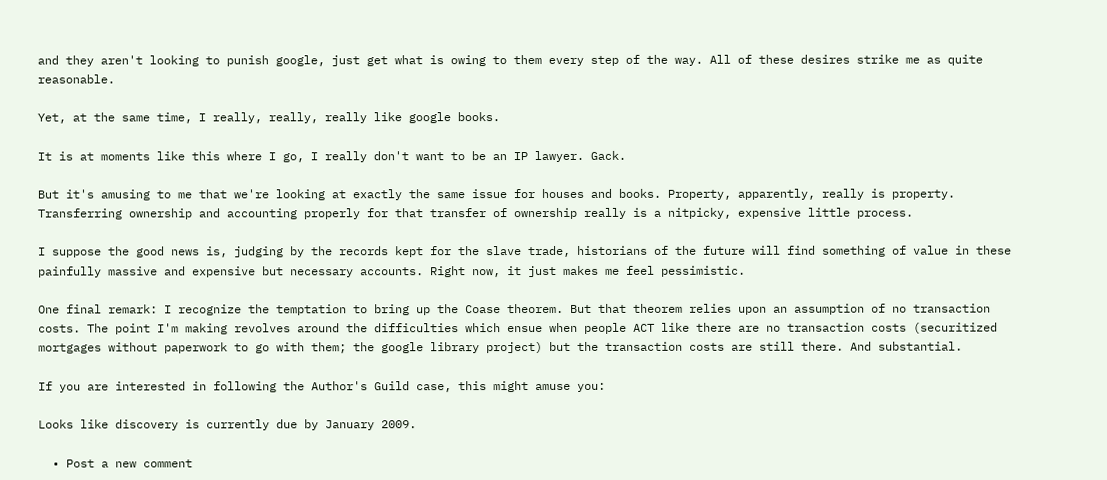and they aren't looking to punish google, just get what is owing to them every step of the way. All of these desires strike me as quite reasonable.

Yet, at the same time, I really, really, really like google books.

It is at moments like this where I go, I really don't want to be an IP lawyer. Gack.

But it's amusing to me that we're looking at exactly the same issue for houses and books. Property, apparently, really is property. Transferring ownership and accounting properly for that transfer of ownership really is a nitpicky, expensive little process.

I suppose the good news is, judging by the records kept for the slave trade, historians of the future will find something of value in these painfully massive and expensive but necessary accounts. Right now, it just makes me feel pessimistic.

One final remark: I recognize the temptation to bring up the Coase theorem. But that theorem relies upon an assumption of no transaction costs. The point I'm making revolves around the difficulties which ensue when people ACT like there are no transaction costs (securitized mortgages without paperwork to go with them; the google library project) but the transaction costs are still there. And substantial.

If you are interested in following the Author's Guild case, this might amuse you:

Looks like discovery is currently due by January 2009.

  • Post a new comment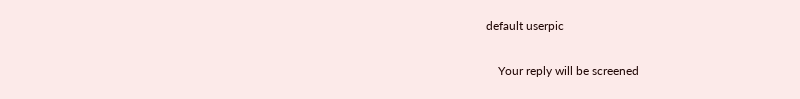default userpic

    Your reply will be screened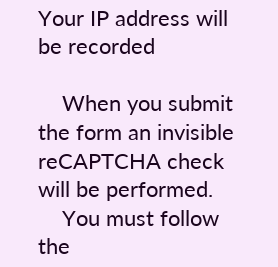Your IP address will be recorded

    When you submit the form an invisible reCAPTCHA check will be performed.
    You must follow the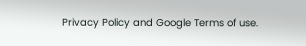Privacy Policy and Google Terms of use.